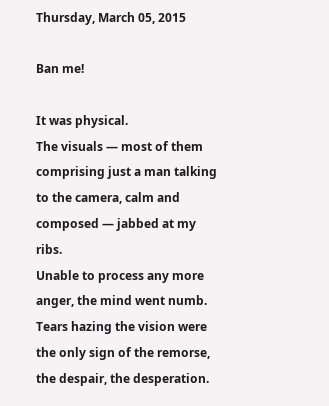Thursday, March 05, 2015

Ban me!

It was physical.
The visuals — most of them comprising just a man talking to the camera, calm and composed — jabbed at my ribs.
Unable to process any more anger, the mind went numb. Tears hazing the vision were the only sign of the remorse, the despair, the desperation.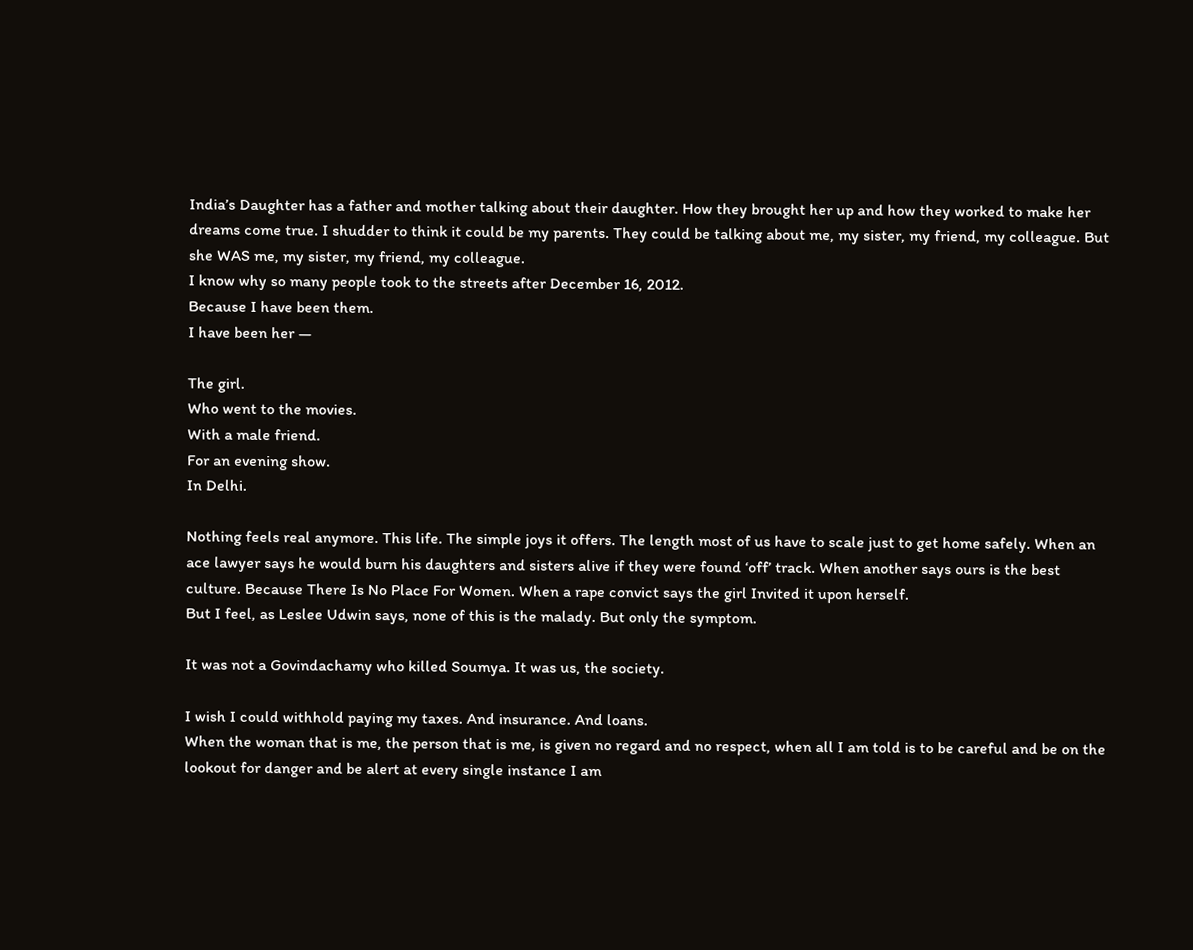India’s Daughter has a father and mother talking about their daughter. How they brought her up and how they worked to make her dreams come true. I shudder to think it could be my parents. They could be talking about me, my sister, my friend, my colleague. But she WAS me, my sister, my friend, my colleague.
I know why so many people took to the streets after December 16, 2012.
Because I have been them.
I have been her —

The girl.
Who went to the movies.
With a male friend.
For an evening show.
In Delhi.

Nothing feels real anymore. This life. The simple joys it offers. The length most of us have to scale just to get home safely. When an ace lawyer says he would burn his daughters and sisters alive if they were found ‘off’ track. When another says ours is the best culture. Because There Is No Place For Women. When a rape convict says the girl Invited it upon herself.
But I feel, as Leslee Udwin says, none of this is the malady. But only the symptom.

It was not a Govindachamy who killed Soumya. It was us, the society.

I wish I could withhold paying my taxes. And insurance. And loans.
When the woman that is me, the person that is me, is given no regard and no respect, when all I am told is to be careful and be on the lookout for danger and be alert at every single instance I am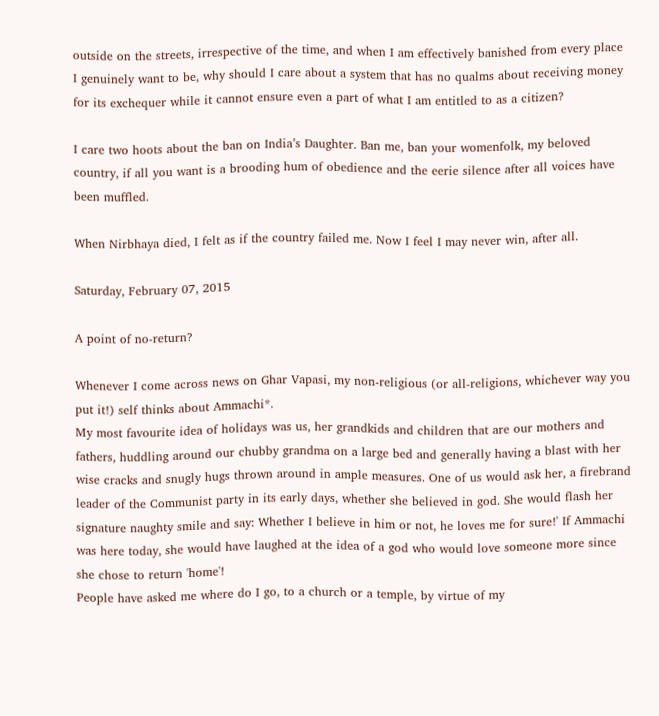outside on the streets, irrespective of the time, and when I am effectively banished from every place I genuinely want to be, why should I care about a system that has no qualms about receiving money for its exchequer while it cannot ensure even a part of what I am entitled to as a citizen?

I care two hoots about the ban on India’s Daughter. Ban me, ban your womenfolk, my beloved country, if all you want is a brooding hum of obedience and the eerie silence after all voices have been muffled.

When Nirbhaya died, I felt as if the country failed me. Now I feel I may never win, after all.

Saturday, February 07, 2015

A point of no-return?

Whenever I come across news on Ghar Vapasi, my non-religious (or all-religions, whichever way you put it!) self thinks about Ammachi*.
My most favourite idea of holidays was us, her grandkids and children that are our mothers and fathers, huddling around our chubby grandma on a large bed and generally having a blast with her wise cracks and snugly hugs thrown around in ample measures. One of us would ask her, a firebrand leader of the Communist party in its early days, whether she believed in god. She would flash her signature naughty smile and say: Whether I believe in him or not, he loves me for sure!' If Ammachi was here today, she would have laughed at the idea of a god who would love someone more since she chose to return 'home'!
People have asked me where do I go, to a church or a temple, by virtue of my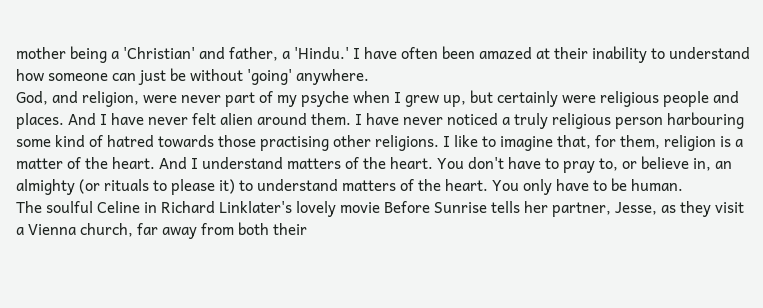mother being a 'Christian' and father, a 'Hindu.' I have often been amazed at their inability to understand how someone can just be without 'going' anywhere.
God, and religion, were never part of my psyche when I grew up, but certainly were religious people and places. And I have never felt alien around them. I have never noticed a truly religious person harbouring some kind of hatred towards those practising other religions. I like to imagine that, for them, religion is a matter of the heart. And I understand matters of the heart. You don't have to pray to, or believe in, an almighty (or rituals to please it) to understand matters of the heart. You only have to be human.
The soulful Celine in Richard Linklater's lovely movie Before Sunrise tells her partner, Jesse, as they visit a Vienna church, far away from both their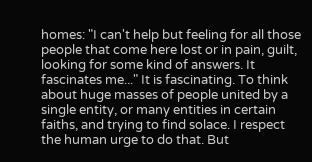homes: "I can't help but feeling for all those people that come here lost or in pain, guilt, looking for some kind of answers. It fascinates me..." It is fascinating. To think about huge masses of people united by a single entity, or many entities in certain faiths, and trying to find solace. I respect the human urge to do that. But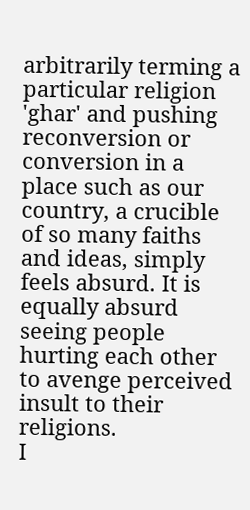arbitrarily terming a particular religion 'ghar' and pushing reconversion or conversion in a place such as our country, a crucible of so many faiths and ideas, simply feels absurd. It is equally absurd seeing people hurting each other to avenge perceived insult to their religions.
I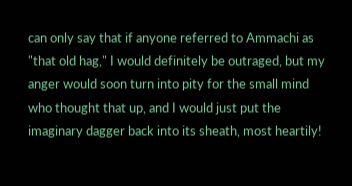can only say that if anyone referred to Ammachi as "that old hag," I would definitely be outraged, but my anger would soon turn into pity for the small mind who thought that up, and I would just put the imaginary dagger back into its sheath, most heartily!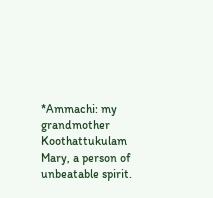*Ammachi: my grandmother Koothattukulam Mary, a person of unbeatable spirit.